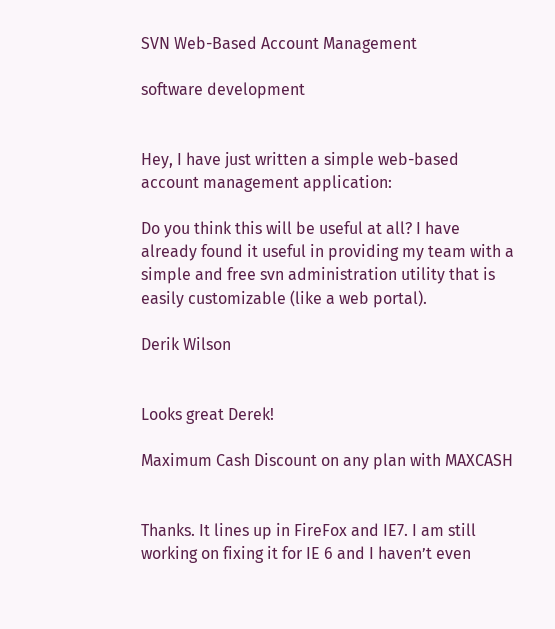SVN Web-Based Account Management

software development


Hey, I have just written a simple web-based account management application:

Do you think this will be useful at all? I have already found it useful in providing my team with a simple and free svn administration utility that is easily customizable (like a web portal).

Derik Wilson


Looks great Derek!

Maximum Cash Discount on any plan with MAXCASH


Thanks. It lines up in FireFox and IE7. I am still working on fixing it for IE 6 and I haven’t even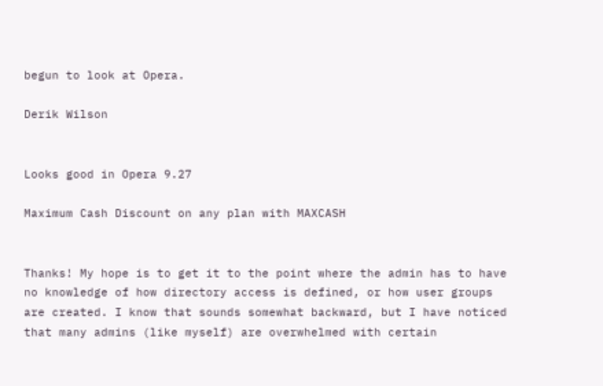begun to look at Opera.

Derik Wilson


Looks good in Opera 9.27

Maximum Cash Discount on any plan with MAXCASH


Thanks! My hope is to get it to the point where the admin has to have no knowledge of how directory access is defined, or how user groups are created. I know that sounds somewhat backward, but I have noticed that many admins (like myself) are overwhelmed with certain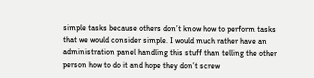simple tasks because others don’t know how to perform tasks that we would consider simple. I would much rather have an administration panel handling this stuff than telling the other person how to do it and hope they don’t screw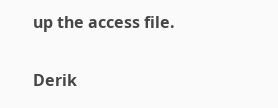up the access file.

Derik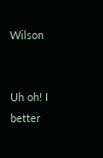Wilson


Uh oh! I better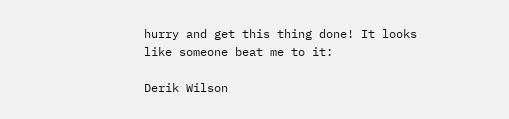hurry and get this thing done! It looks like someone beat me to it:

Derik Wilson